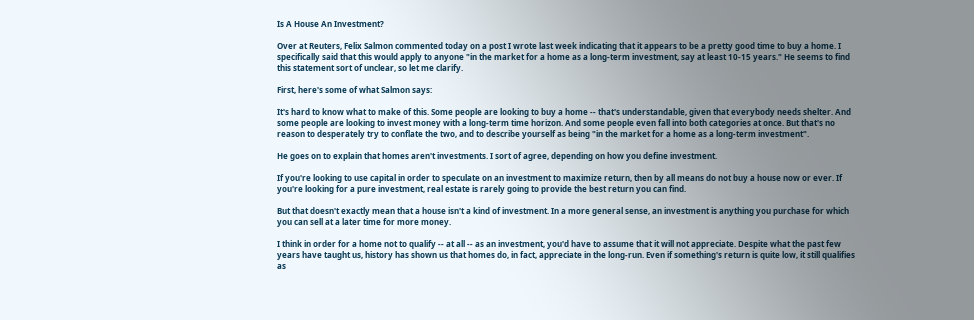Is A House An Investment?

Over at Reuters, Felix Salmon commented today on a post I wrote last week indicating that it appears to be a pretty good time to buy a home. I specifically said that this would apply to anyone "in the market for a home as a long-term investment, say at least 10-15 years." He seems to find this statement sort of unclear, so let me clarify.

First, here's some of what Salmon says:

It's hard to know what to make of this. Some people are looking to buy a home -- that's understandable, given that everybody needs shelter. And some people are looking to invest money with a long-term time horizon. And some people even fall into both categories at once. But that's no reason to desperately try to conflate the two, and to describe yourself as being "in the market for a home as a long-term investment".

He goes on to explain that homes aren't investments. I sort of agree, depending on how you define investment.

If you're looking to use capital in order to speculate on an investment to maximize return, then by all means do not buy a house now or ever. If you're looking for a pure investment, real estate is rarely going to provide the best return you can find.

But that doesn't exactly mean that a house isn't a kind of investment. In a more general sense, an investment is anything you purchase for which you can sell at a later time for more money.

I think in order for a home not to qualify -- at all -- as an investment, you'd have to assume that it will not appreciate. Despite what the past few years have taught us, history has shown us that homes do, in fact, appreciate in the long-run. Even if something's return is quite low, it still qualifies as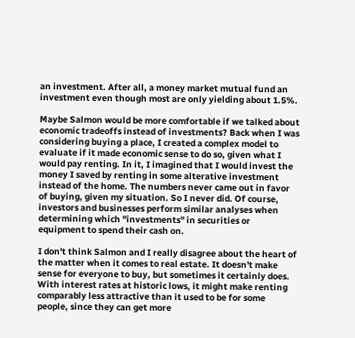an investment. After all, a money market mutual fund an investment even though most are only yielding about 1.5%.

Maybe Salmon would be more comfortable if we talked about economic tradeoffs instead of investments? Back when I was considering buying a place, I created a complex model to evaluate if it made economic sense to do so, given what I would pay renting. In it, I imagined that I would invest the money I saved by renting in some alterative investment instead of the home. The numbers never came out in favor of buying, given my situation. So I never did. Of course, investors and businesses perform similar analyses when determining which "investments" in securities or equipment to spend their cash on.

I don't think Salmon and I really disagree about the heart of the matter when it comes to real estate. It doesn't make sense for everyone to buy, but sometimes it certainly does. With interest rates at historic lows, it might make renting comparably less attractive than it used to be for some people, since they can get more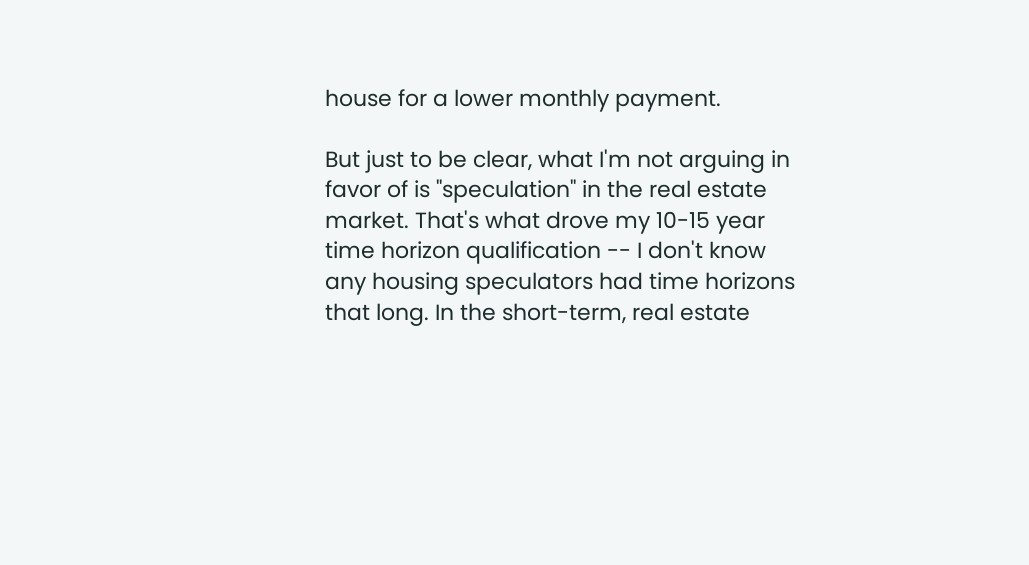house for a lower monthly payment.

But just to be clear, what I'm not arguing in favor of is "speculation" in the real estate market. That's what drove my 10-15 year time horizon qualification -- I don't know any housing speculators had time horizons that long. In the short-term, real estate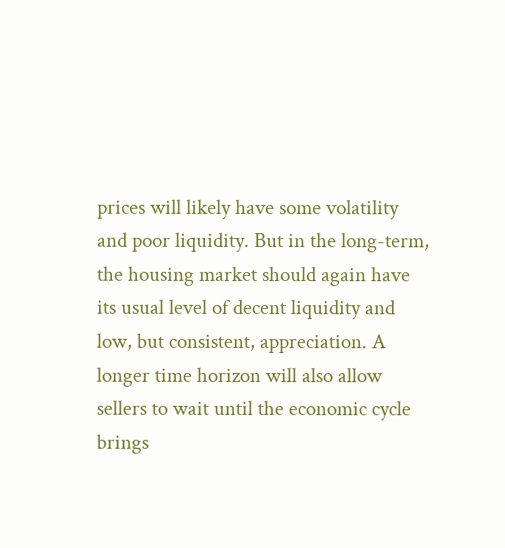prices will likely have some volatility and poor liquidity. But in the long-term, the housing market should again have its usual level of decent liquidity and low, but consistent, appreciation. A longer time horizon will also allow sellers to wait until the economic cycle brings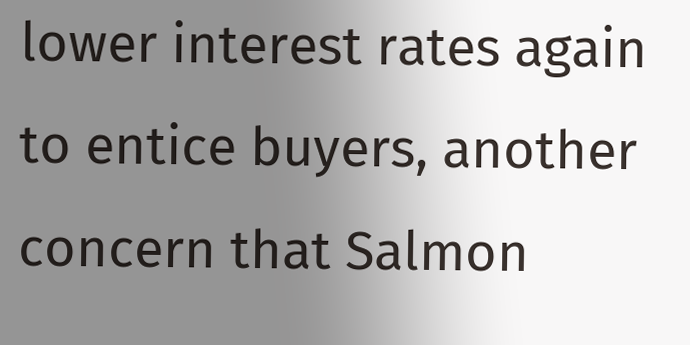lower interest rates again to entice buyers, another concern that Salmon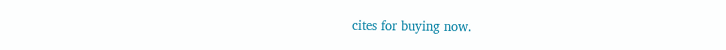cites for buying now.